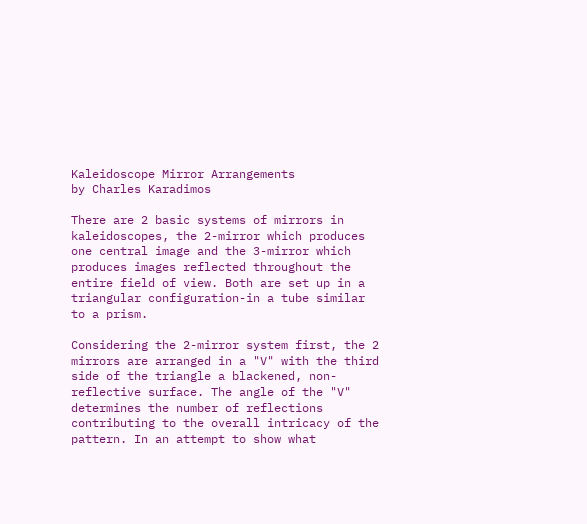Kaleidoscope Mirror Arrangements
by Charles Karadimos

There are 2 basic systems of mirrors in kaleidoscopes, the 2-mirror which produces one central image and the 3-mirror which produces images reflected throughout the entire field of view. Both are set up in a triangular configuration-in a tube similar to a prism.

Considering the 2-mirror system first, the 2 mirrors are arranged in a "V" with the third side of the triangle a blackened, non-reflective surface. The angle of the "V" determines the number of reflections contributing to the overall intricacy of the pattern. In an attempt to show what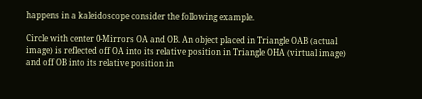happens in a kaleidoscope consider the following example.

Circle with center 0-Mirrors OA and OB. An object placed in Triangle OAB (actual image) is reflected off OA into its relative position in Triangle OHA (virtual image) and off OB into its relative position in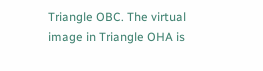Triangle OBC. The virtual image in Triangle OHA is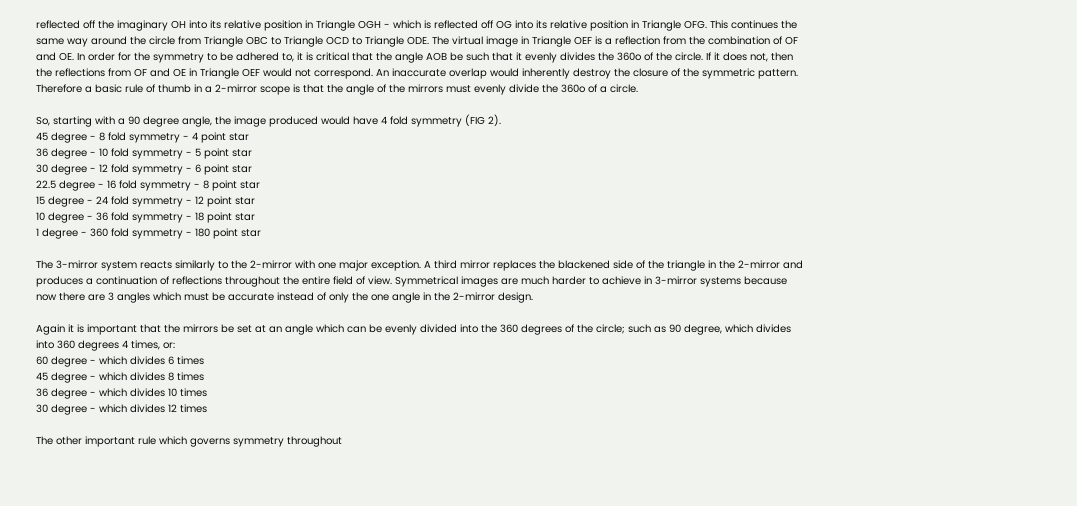reflected off the imaginary OH into its relative position in Triangle OGH - which is reflected off OG into its relative position in Triangle OFG. This continues the same way around the circle from Triangle OBC to Triangle OCD to Triangle ODE. The virtual image in Triangle OEF is a reflection from the combination of OF and OE. In order for the symmetry to be adhered to, it is critical that the angle AOB be such that it evenly divides the 360o of the circle. If it does not, then the reflections from OF and OE in Triangle OEF would not correspond. An inaccurate overlap would inherently destroy the closure of the symmetric pattern. Therefore a basic rule of thumb in a 2-mirror scope is that the angle of the mirrors must evenly divide the 360o of a circle.

So, starting with a 90 degree angle, the image produced would have 4 fold symmetry (FIG 2).
45 degree - 8 fold symmetry - 4 point star
36 degree - 10 fold symmetry - 5 point star
30 degree - 12 fold symmetry - 6 point star
22.5 degree - 16 fold symmetry - 8 point star
15 degree - 24 fold symmetry - 12 point star
10 degree - 36 fold symmetry - 18 point star
1 degree - 360 fold symmetry - 180 point star

The 3-mirror system reacts similarly to the 2-mirror with one major exception. A third mirror replaces the blackened side of the triangle in the 2-mirror and produces a continuation of reflections throughout the entire field of view. Symmetrical images are much harder to achieve in 3-mirror systems because now there are 3 angles which must be accurate instead of only the one angle in the 2-mirror design.

Again it is important that the mirrors be set at an angle which can be evenly divided into the 360 degrees of the circle; such as 90 degree, which divides into 360 degrees 4 times, or:
60 degree - which divides 6 times
45 degree - which divides 8 times
36 degree - which divides 10 times
30 degree - which divides 12 times

The other important rule which governs symmetry throughout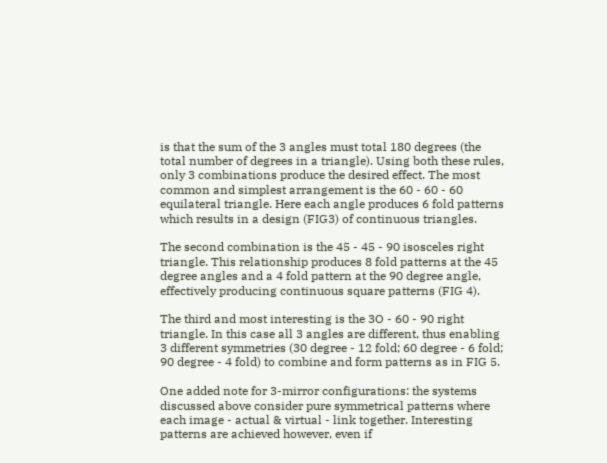is that the sum of the 3 angles must total 180 degrees (the total number of degrees in a triangle). Using both these rules, only 3 combinations produce the desired effect. The most common and simplest arrangement is the 60 - 60 - 60 equilateral triangle. Here each angle produces 6 fold patterns which results in a design (FIG3) of continuous triangles.

The second combination is the 45 - 45 - 90 isosceles right triangle. This relationship produces 8 fold patterns at the 45 degree angles and a 4 fold pattern at the 90 degree angle, effectively producing continuous square patterns (FIG 4).

The third and most interesting is the 3O - 60 - 90 right triangle. In this case all 3 angles are different, thus enabling 3 different symmetries (30 degree - 12 fold; 60 degree - 6 fold; 90 degree - 4 fold) to combine and form patterns as in FIG 5.

One added note for 3-mirror configurations: the systems discussed above consider pure symmetrical patterns where each image - actual & virtual - link together. Interesting patterns are achieved however, even if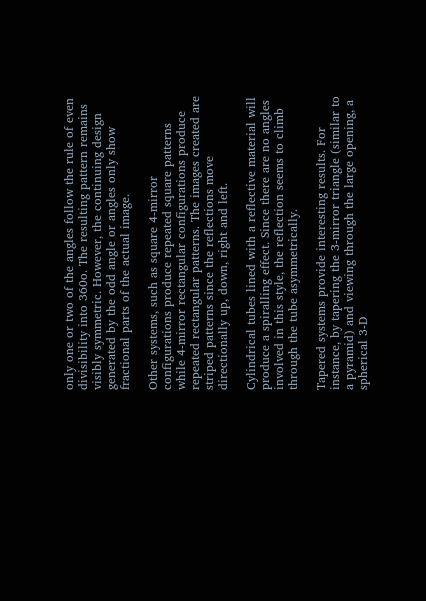only one or two of the angles follow the rule of even divisibility into 360o. The resulting pattern remains visibly symmetric. However, the continuing design generated by the odd angle or angles only show fractional parts of the actual image.

Other systems, such as square 4-mirror configurations produce repeated square patterns while 4-mirror rectangular configurations produce repeated rectangular patterns. The images created are striped patterns since the reflections move directionally up, down, right and left.

Cylindrical tubes lined with a reflective material will produce a spiralling effect. Since there are no angles involved in this style, the reflection seems to climb through the tube asymmetrically.

Tapered systems provide interesting results. For instance, by tapering the 3-mirror triangle (similar to a pyramid) and viewing through the large opening, a spherical 3-D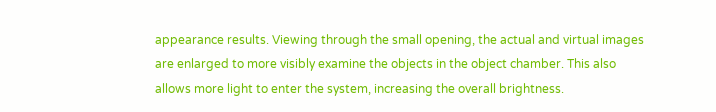appearance results. Viewing through the small opening, the actual and virtual images are enlarged to more visibly examine the objects in the object chamber. This also allows more light to enter the system, increasing the overall brightness.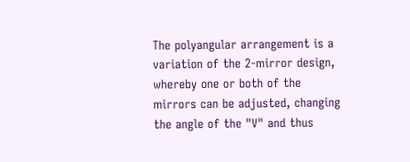The polyangular arrangement is a variation of the 2-mirror design, whereby one or both of the mirrors can be adjusted, changing the angle of the "V" and thus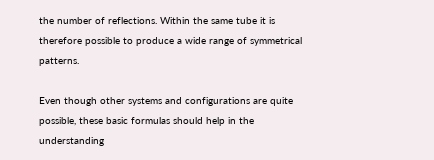the number of reflections. Within the same tube it is therefore possible to produce a wide range of symmetrical patterns.

Even though other systems and configurations are quite possible, these basic formulas should help in the understanding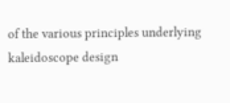of the various principles underlying kaleidoscope design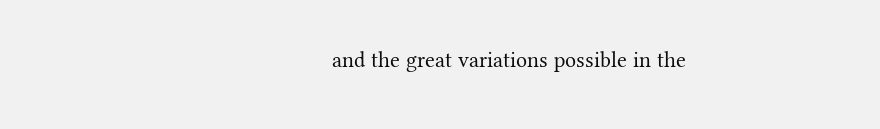and the great variations possible in the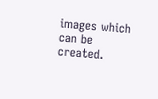images which can be created.